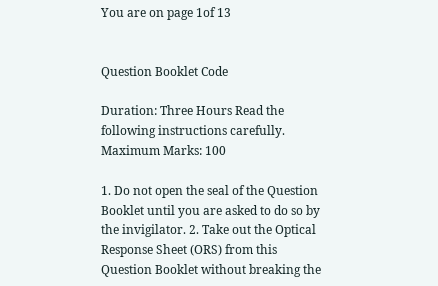You are on page 1of 13


Question Booklet Code

Duration: Three Hours Read the following instructions carefully. Maximum Marks: 100

1. Do not open the seal of the Question Booklet until you are asked to do so by the invigilator. 2. Take out the Optical Response Sheet (ORS) from this Question Booklet without breaking the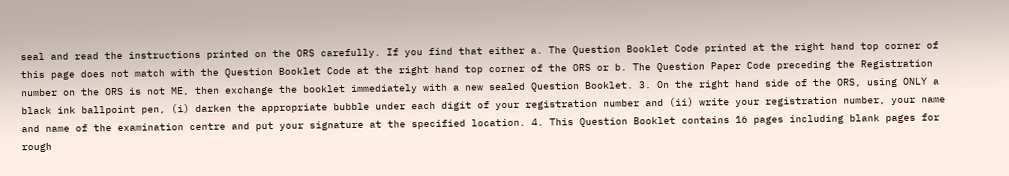seal and read the instructions printed on the ORS carefully. If you find that either a. The Question Booklet Code printed at the right hand top corner of this page does not match with the Question Booklet Code at the right hand top corner of the ORS or b. The Question Paper Code preceding the Registration number on the ORS is not ME, then exchange the booklet immediately with a new sealed Question Booklet. 3. On the right hand side of the ORS, using ONLY a black ink ballpoint pen, (i) darken the appropriate bubble under each digit of your registration number and (ii) write your registration number, your name and name of the examination centre and put your signature at the specified location. 4. This Question Booklet contains 16 pages including blank pages for rough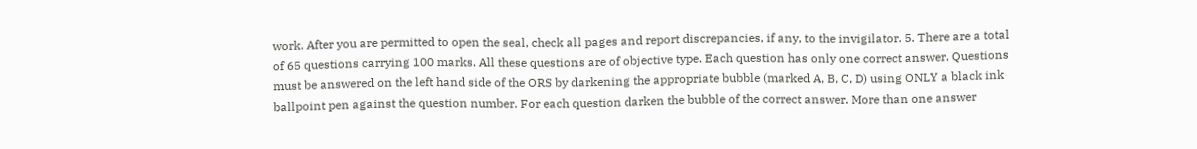work. After you are permitted to open the seal, check all pages and report discrepancies, if any, to the invigilator. 5. There are a total of 65 questions carrying 100 marks. All these questions are of objective type. Each question has only one correct answer. Questions must be answered on the left hand side of the ORS by darkening the appropriate bubble (marked A, B, C, D) using ONLY a black ink ballpoint pen against the question number. For each question darken the bubble of the correct answer. More than one answer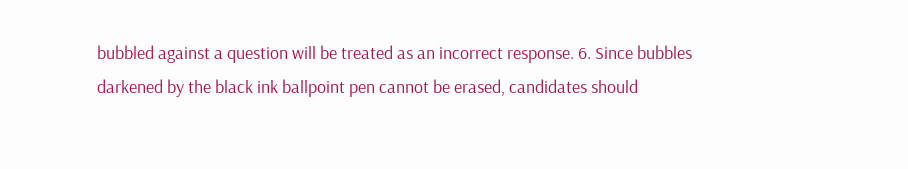bubbled against a question will be treated as an incorrect response. 6. Since bubbles darkened by the black ink ballpoint pen cannot be erased, candidates should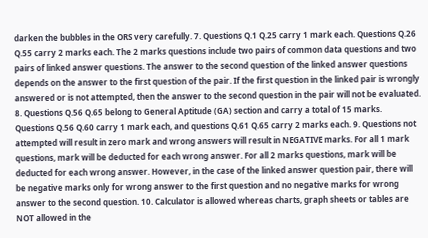darken the bubbles in the ORS very carefully. 7. Questions Q.1 Q.25 carry 1 mark each. Questions Q.26 Q.55 carry 2 marks each. The 2 marks questions include two pairs of common data questions and two pairs of linked answer questions. The answer to the second question of the linked answer questions depends on the answer to the first question of the pair. If the first question in the linked pair is wrongly answered or is not attempted, then the answer to the second question in the pair will not be evaluated. 8. Questions Q.56 Q.65 belong to General Aptitude (GA) section and carry a total of 15 marks. Questions Q.56 Q.60 carry 1 mark each, and questions Q.61 Q.65 carry 2 marks each. 9. Questions not attempted will result in zero mark and wrong answers will result in NEGATIVE marks. For all 1 mark questions, mark will be deducted for each wrong answer. For all 2 marks questions, mark will be deducted for each wrong answer. However, in the case of the linked answer question pair, there will be negative marks only for wrong answer to the first question and no negative marks for wrong answer to the second question. 10. Calculator is allowed whereas charts, graph sheets or tables are NOT allowed in the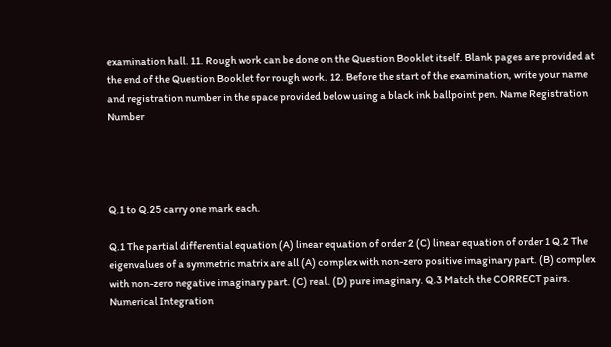examination hall. 11. Rough work can be done on the Question Booklet itself. Blank pages are provided at the end of the Question Booklet for rough work. 12. Before the start of the examination, write your name and registration number in the space provided below using a black ink ballpoint pen. Name Registration Number




Q.1 to Q.25 carry one mark each.

Q.1 The partial differential equation (A) linear equation of order 2 (C) linear equation of order 1 Q.2 The eigenvalues of a symmetric matrix are all (A) complex with non-zero positive imaginary part. (B) complex with non-zero negative imaginary part. (C) real. (D) pure imaginary. Q.3 Match the CORRECT pairs. Numerical Integration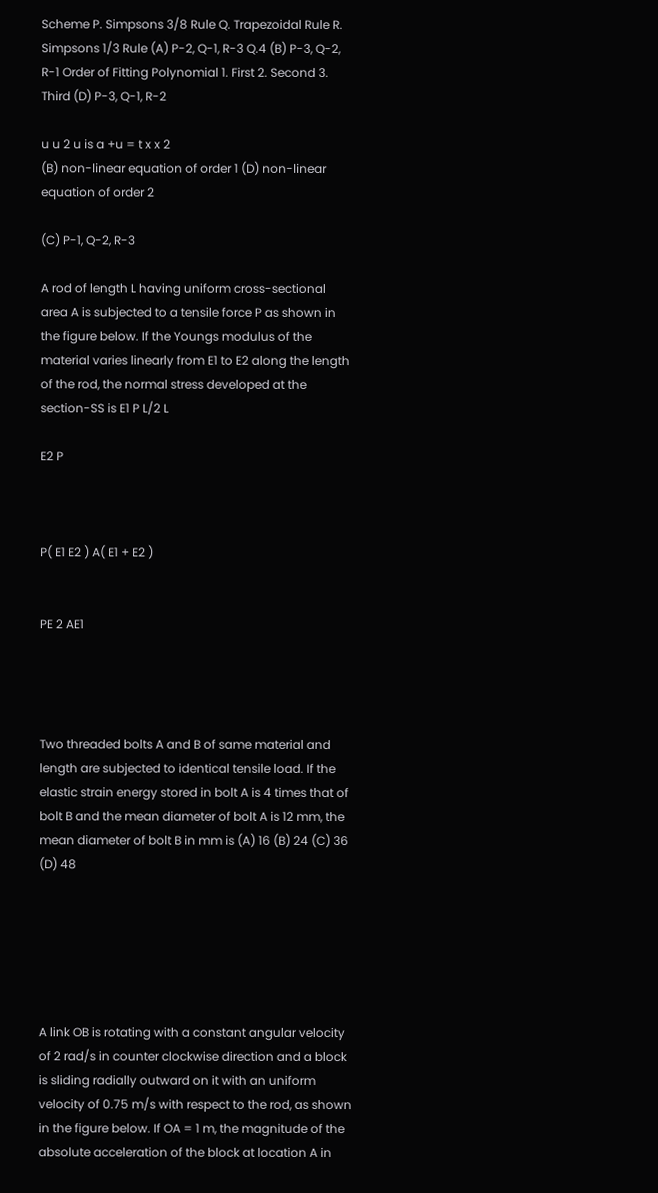Scheme P. Simpsons 3/8 Rule Q. Trapezoidal Rule R. Simpsons 1/3 Rule (A) P-2, Q-1, R-3 Q.4 (B) P-3, Q-2, R-1 Order of Fitting Polynomial 1. First 2. Second 3. Third (D) P-3, Q-1, R-2

u u 2 u is a +u = t x x 2
(B) non-linear equation of order 1 (D) non-linear equation of order 2

(C) P-1, Q-2, R-3

A rod of length L having uniform cross-sectional area A is subjected to a tensile force P as shown in the figure below. If the Youngs modulus of the material varies linearly from E1 to E2 along the length of the rod, the normal stress developed at the section-SS is E1 P L/2 L

E2 P



P( E1 E2 ) A( E1 + E2 )


PE 2 AE1




Two threaded bolts A and B of same material and length are subjected to identical tensile load. If the elastic strain energy stored in bolt A is 4 times that of bolt B and the mean diameter of bolt A is 12 mm, the mean diameter of bolt B in mm is (A) 16 (B) 24 (C) 36 (D) 48






A link OB is rotating with a constant angular velocity of 2 rad/s in counter clockwise direction and a block is sliding radially outward on it with an uniform velocity of 0.75 m/s with respect to the rod, as shown in the figure below. If OA = 1 m, the magnitude of the absolute acceleration of the block at location A in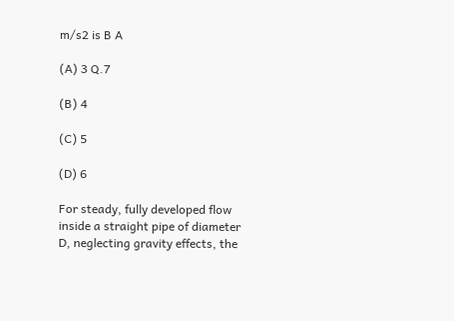m/s2 is B A

(A) 3 Q.7

(B) 4

(C) 5

(D) 6

For steady, fully developed flow inside a straight pipe of diameter D, neglecting gravity effects, the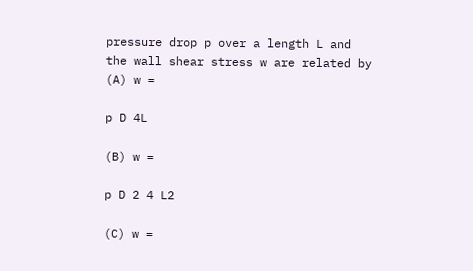pressure drop p over a length L and the wall shear stress w are related by (A) w =

p D 4L

(B) w =

p D 2 4 L2

(C) w =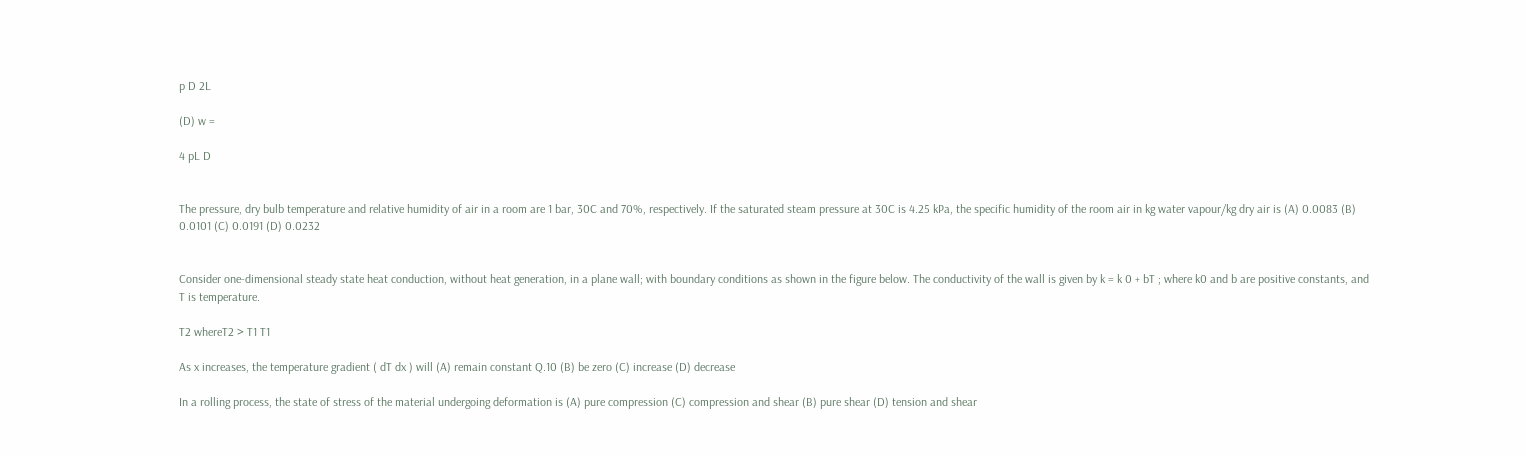p D 2L

(D) w =

4 pL D


The pressure, dry bulb temperature and relative humidity of air in a room are 1 bar, 30C and 70%, respectively. If the saturated steam pressure at 30C is 4.25 kPa, the specific humidity of the room air in kg water vapour/kg dry air is (A) 0.0083 (B) 0.0101 (C) 0.0191 (D) 0.0232


Consider one-dimensional steady state heat conduction, without heat generation, in a plane wall; with boundary conditions as shown in the figure below. The conductivity of the wall is given by k = k 0 + bT ; where k0 and b are positive constants, and T is temperature.

T2 whereT2 > T1 T1

As x increases, the temperature gradient ( dT dx ) will (A) remain constant Q.10 (B) be zero (C) increase (D) decrease

In a rolling process, the state of stress of the material undergoing deformation is (A) pure compression (C) compression and shear (B) pure shear (D) tension and shear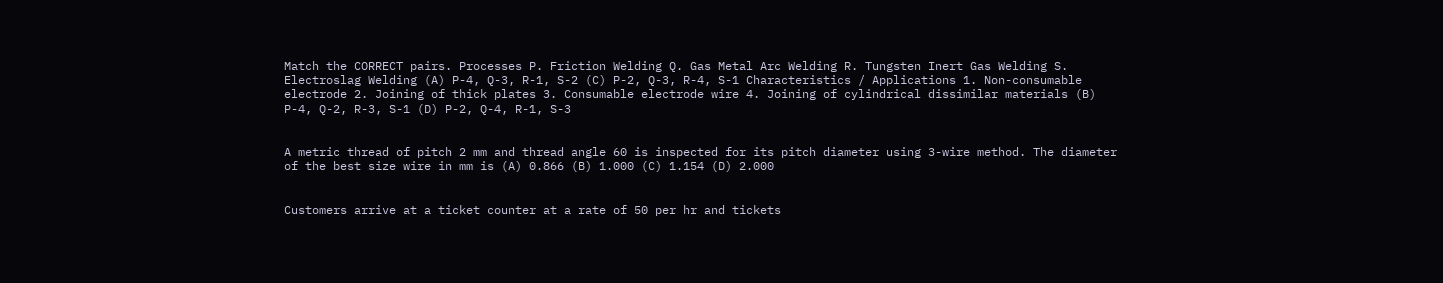Match the CORRECT pairs. Processes P. Friction Welding Q. Gas Metal Arc Welding R. Tungsten Inert Gas Welding S. Electroslag Welding (A) P-4, Q-3, R-1, S-2 (C) P-2, Q-3, R-4, S-1 Characteristics / Applications 1. Non-consumable electrode 2. Joining of thick plates 3. Consumable electrode wire 4. Joining of cylindrical dissimilar materials (B) P-4, Q-2, R-3, S-1 (D) P-2, Q-4, R-1, S-3


A metric thread of pitch 2 mm and thread angle 60 is inspected for its pitch diameter using 3-wire method. The diameter of the best size wire in mm is (A) 0.866 (B) 1.000 (C) 1.154 (D) 2.000


Customers arrive at a ticket counter at a rate of 50 per hr and tickets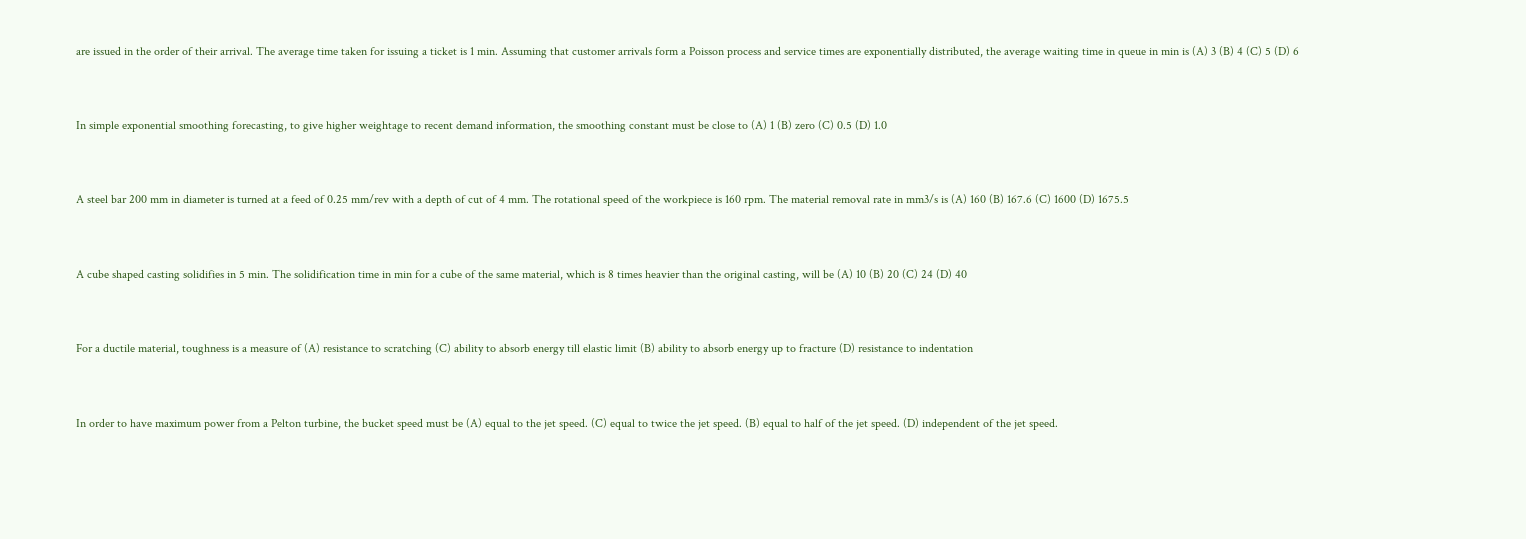are issued in the order of their arrival. The average time taken for issuing a ticket is 1 min. Assuming that customer arrivals form a Poisson process and service times are exponentially distributed, the average waiting time in queue in min is (A) 3 (B) 4 (C) 5 (D) 6


In simple exponential smoothing forecasting, to give higher weightage to recent demand information, the smoothing constant must be close to (A) 1 (B) zero (C) 0.5 (D) 1.0


A steel bar 200 mm in diameter is turned at a feed of 0.25 mm/rev with a depth of cut of 4 mm. The rotational speed of the workpiece is 160 rpm. The material removal rate in mm3/s is (A) 160 (B) 167.6 (C) 1600 (D) 1675.5


A cube shaped casting solidifies in 5 min. The solidification time in min for a cube of the same material, which is 8 times heavier than the original casting, will be (A) 10 (B) 20 (C) 24 (D) 40


For a ductile material, toughness is a measure of (A) resistance to scratching (C) ability to absorb energy till elastic limit (B) ability to absorb energy up to fracture (D) resistance to indentation


In order to have maximum power from a Pelton turbine, the bucket speed must be (A) equal to the jet speed. (C) equal to twice the jet speed. (B) equal to half of the jet speed. (D) independent of the jet speed.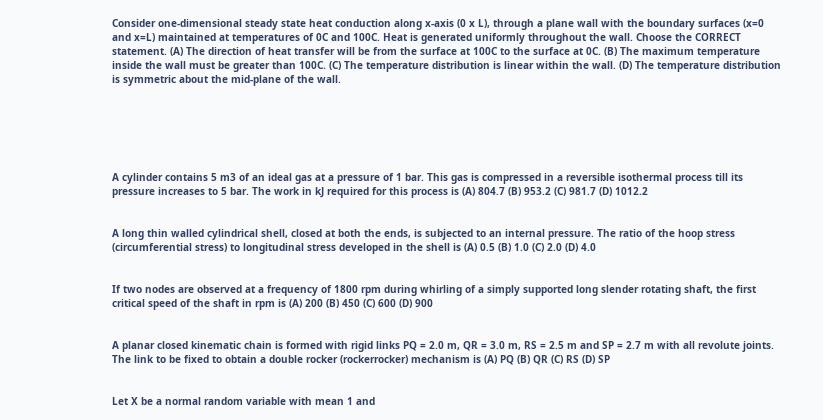Consider one-dimensional steady state heat conduction along x-axis (0 x L), through a plane wall with the boundary surfaces (x=0 and x=L) maintained at temperatures of 0C and 100C. Heat is generated uniformly throughout the wall. Choose the CORRECT statement. (A) The direction of heat transfer will be from the surface at 100C to the surface at 0C. (B) The maximum temperature inside the wall must be greater than 100C. (C) The temperature distribution is linear within the wall. (D) The temperature distribution is symmetric about the mid-plane of the wall.






A cylinder contains 5 m3 of an ideal gas at a pressure of 1 bar. This gas is compressed in a reversible isothermal process till its pressure increases to 5 bar. The work in kJ required for this process is (A) 804.7 (B) 953.2 (C) 981.7 (D) 1012.2


A long thin walled cylindrical shell, closed at both the ends, is subjected to an internal pressure. The ratio of the hoop stress (circumferential stress) to longitudinal stress developed in the shell is (A) 0.5 (B) 1.0 (C) 2.0 (D) 4.0


If two nodes are observed at a frequency of 1800 rpm during whirling of a simply supported long slender rotating shaft, the first critical speed of the shaft in rpm is (A) 200 (B) 450 (C) 600 (D) 900


A planar closed kinematic chain is formed with rigid links PQ = 2.0 m, QR = 3.0 m, RS = 2.5 m and SP = 2.7 m with all revolute joints. The link to be fixed to obtain a double rocker (rockerrocker) mechanism is (A) PQ (B) QR (C) RS (D) SP


Let X be a normal random variable with mean 1 and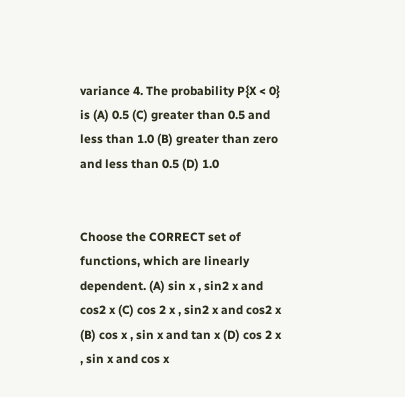variance 4. The probability P{X < 0} is (A) 0.5 (C) greater than 0.5 and less than 1.0 (B) greater than zero and less than 0.5 (D) 1.0


Choose the CORRECT set of functions, which are linearly dependent. (A) sin x , sin2 x and cos2 x (C) cos 2 x , sin2 x and cos2 x (B) cos x , sin x and tan x (D) cos 2 x , sin x and cos x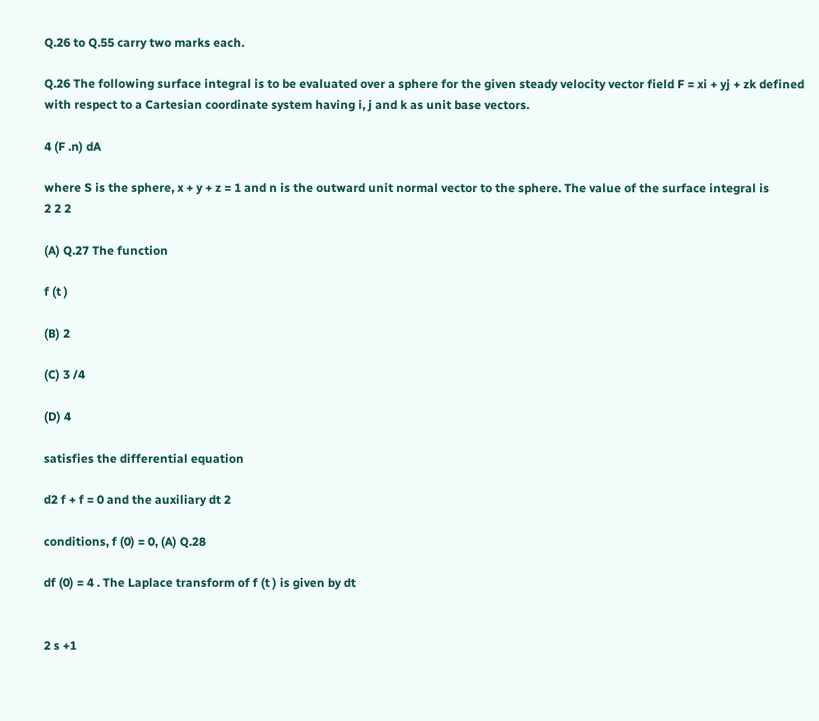Q.26 to Q.55 carry two marks each.

Q.26 The following surface integral is to be evaluated over a sphere for the given steady velocity vector field F = xi + yj + zk defined with respect to a Cartesian coordinate system having i, j and k as unit base vectors.

4 (F .n) dA

where S is the sphere, x + y + z = 1 and n is the outward unit normal vector to the sphere. The value of the surface integral is
2 2 2

(A) Q.27 The function

f (t )

(B) 2

(C) 3 /4

(D) 4

satisfies the differential equation

d2 f + f = 0 and the auxiliary dt 2

conditions, f (0) = 0, (A) Q.28

df (0) = 4 . The Laplace transform of f (t ) is given by dt


2 s +1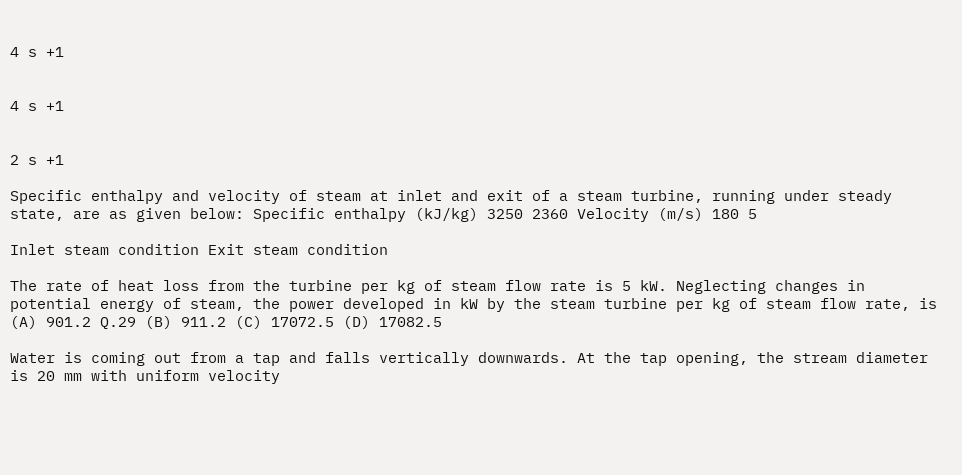4 s +1


4 s +1


2 s +1

Specific enthalpy and velocity of steam at inlet and exit of a steam turbine, running under steady state, are as given below: Specific enthalpy (kJ/kg) 3250 2360 Velocity (m/s) 180 5

Inlet steam condition Exit steam condition

The rate of heat loss from the turbine per kg of steam flow rate is 5 kW. Neglecting changes in potential energy of steam, the power developed in kW by the steam turbine per kg of steam flow rate, is (A) 901.2 Q.29 (B) 911.2 (C) 17072.5 (D) 17082.5

Water is coming out from a tap and falls vertically downwards. At the tap opening, the stream diameter is 20 mm with uniform velocity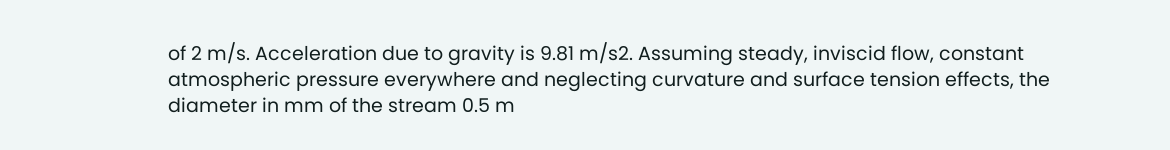of 2 m/s. Acceleration due to gravity is 9.81 m/s2. Assuming steady, inviscid flow, constant atmospheric pressure everywhere and neglecting curvature and surface tension effects, the diameter in mm of the stream 0.5 m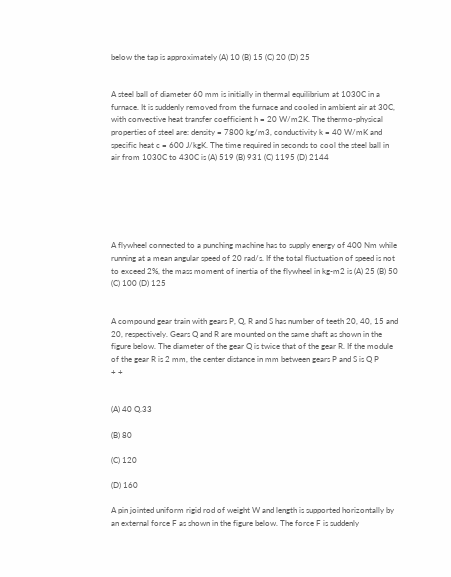below the tap is approximately (A) 10 (B) 15 (C) 20 (D) 25


A steel ball of diameter 60 mm is initially in thermal equilibrium at 1030C in a furnace. It is suddenly removed from the furnace and cooled in ambient air at 30C, with convective heat transfer coefficient h = 20 W/m2K. The thermo-physical properties of steel are: density = 7800 kg/m3, conductivity k = 40 W/mK and specific heat c = 600 J/kgK. The time required in seconds to cool the steel ball in air from 1030C to 430C is (A) 519 (B) 931 (C) 1195 (D) 2144






A flywheel connected to a punching machine has to supply energy of 400 Nm while running at a mean angular speed of 20 rad/s. If the total fluctuation of speed is not to exceed 2%, the mass moment of inertia of the flywheel in kg-m2 is (A) 25 (B) 50 (C) 100 (D) 125


A compound gear train with gears P, Q, R and S has number of teeth 20, 40, 15 and 20, respectively. Gears Q and R are mounted on the same shaft as shown in the figure below. The diameter of the gear Q is twice that of the gear R. If the module of the gear R is 2 mm, the center distance in mm between gears P and S is Q P
+ +


(A) 40 Q.33

(B) 80

(C) 120

(D) 160

A pin jointed uniform rigid rod of weight W and length is supported horizontally by an external force F as shown in the figure below. The force F is suddenly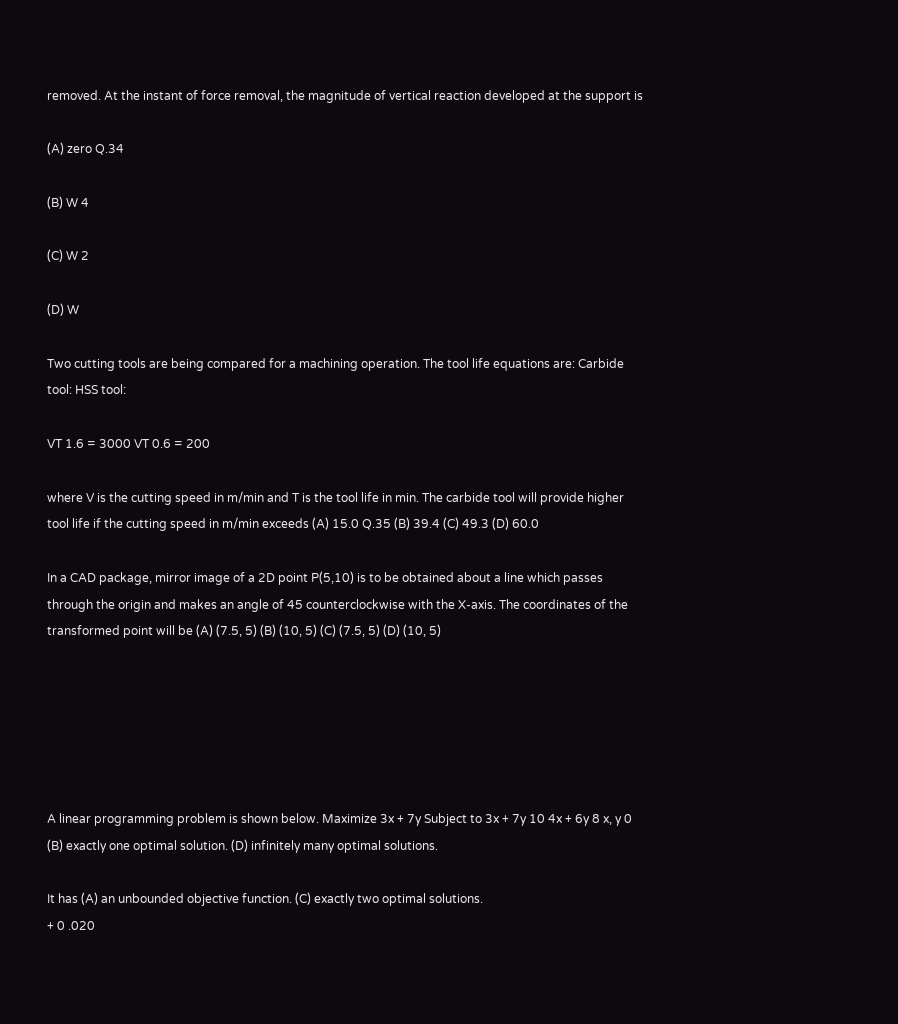removed. At the instant of force removal, the magnitude of vertical reaction developed at the support is

(A) zero Q.34

(B) W 4

(C) W 2

(D) W

Two cutting tools are being compared for a machining operation. The tool life equations are: Carbide tool: HSS tool:

VT 1.6 = 3000 VT 0.6 = 200

where V is the cutting speed in m/min and T is the tool life in min. The carbide tool will provide higher tool life if the cutting speed in m/min exceeds (A) 15.0 Q.35 (B) 39.4 (C) 49.3 (D) 60.0

In a CAD package, mirror image of a 2D point P(5,10) is to be obtained about a line which passes through the origin and makes an angle of 45 counterclockwise with the X-axis. The coordinates of the transformed point will be (A) (7.5, 5) (B) (10, 5) (C) (7.5, 5) (D) (10, 5)






A linear programming problem is shown below. Maximize 3x + 7y Subject to 3x + 7y 10 4x + 6y 8 x, y 0 (B) exactly one optimal solution. (D) infinitely many optimal solutions.

It has (A) an unbounded objective function. (C) exactly two optimal solutions.
+ 0 .020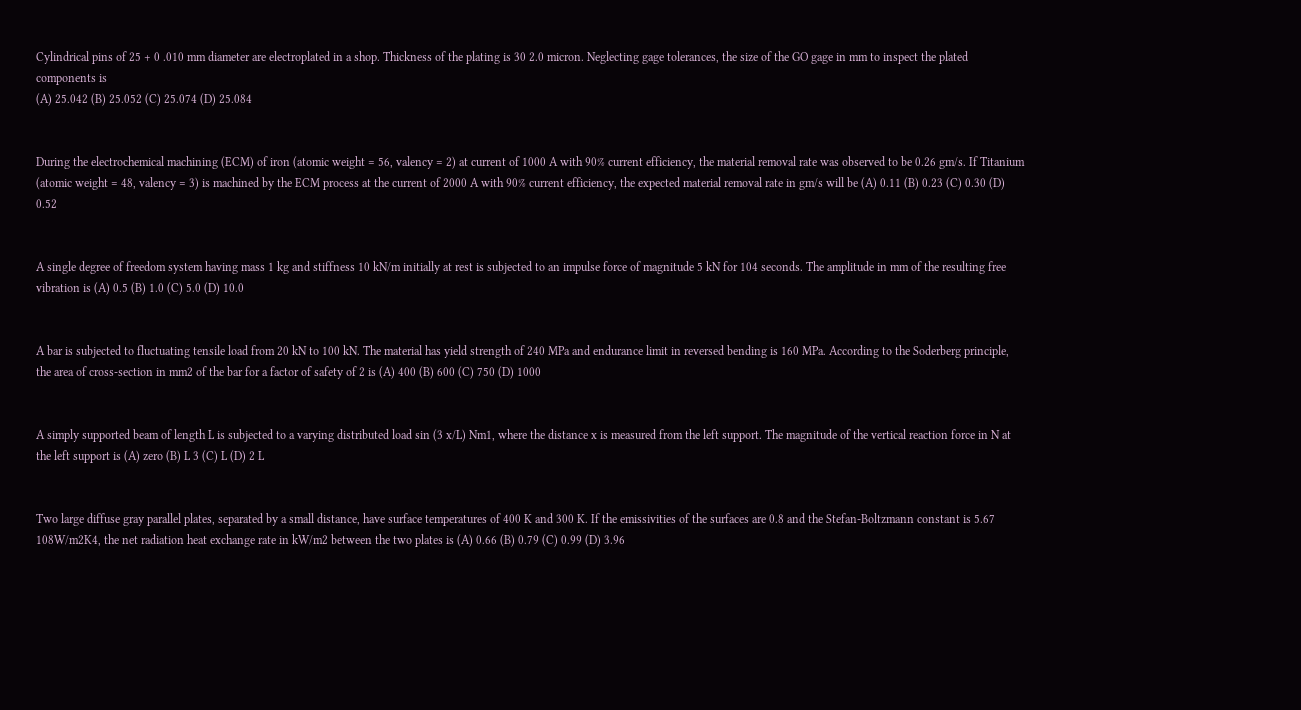Cylindrical pins of 25 + 0 .010 mm diameter are electroplated in a shop. Thickness of the plating is 30 2.0 micron. Neglecting gage tolerances, the size of the GO gage in mm to inspect the plated components is
(A) 25.042 (B) 25.052 (C) 25.074 (D) 25.084


During the electrochemical machining (ECM) of iron (atomic weight = 56, valency = 2) at current of 1000 A with 90% current efficiency, the material removal rate was observed to be 0.26 gm/s. If Titanium (atomic weight = 48, valency = 3) is machined by the ECM process at the current of 2000 A with 90% current efficiency, the expected material removal rate in gm/s will be (A) 0.11 (B) 0.23 (C) 0.30 (D) 0.52


A single degree of freedom system having mass 1 kg and stiffness 10 kN/m initially at rest is subjected to an impulse force of magnitude 5 kN for 104 seconds. The amplitude in mm of the resulting free vibration is (A) 0.5 (B) 1.0 (C) 5.0 (D) 10.0


A bar is subjected to fluctuating tensile load from 20 kN to 100 kN. The material has yield strength of 240 MPa and endurance limit in reversed bending is 160 MPa. According to the Soderberg principle, the area of cross-section in mm2 of the bar for a factor of safety of 2 is (A) 400 (B) 600 (C) 750 (D) 1000


A simply supported beam of length L is subjected to a varying distributed load sin (3 x/L) Nm1, where the distance x is measured from the left support. The magnitude of the vertical reaction force in N at the left support is (A) zero (B) L 3 (C) L (D) 2 L


Two large diffuse gray parallel plates, separated by a small distance, have surface temperatures of 400 K and 300 K. If the emissivities of the surfaces are 0.8 and the Stefan-Boltzmann constant is 5.67 108W/m2K4, the net radiation heat exchange rate in kW/m2 between the two plates is (A) 0.66 (B) 0.79 (C) 0.99 (D) 3.96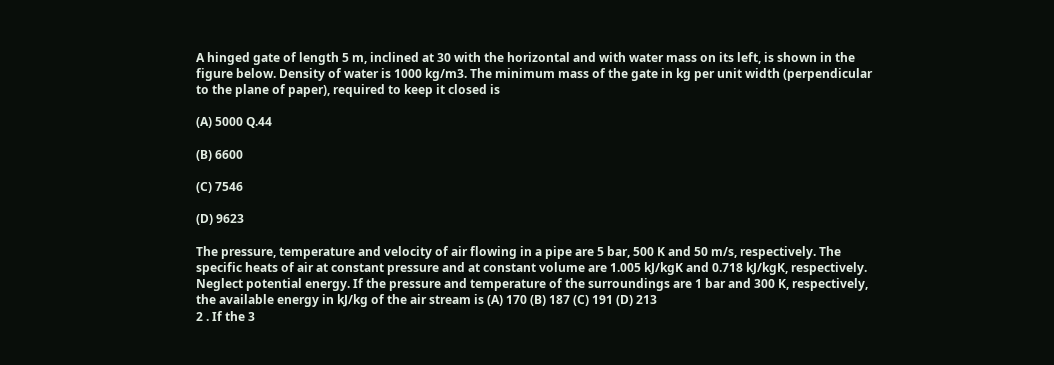A hinged gate of length 5 m, inclined at 30 with the horizontal and with water mass on its left, is shown in the figure below. Density of water is 1000 kg/m3. The minimum mass of the gate in kg per unit width (perpendicular to the plane of paper), required to keep it closed is

(A) 5000 Q.44

(B) 6600

(C) 7546

(D) 9623

The pressure, temperature and velocity of air flowing in a pipe are 5 bar, 500 K and 50 m/s, respectively. The specific heats of air at constant pressure and at constant volume are 1.005 kJ/kgK and 0.718 kJ/kgK, respectively. Neglect potential energy. If the pressure and temperature of the surroundings are 1 bar and 300 K, respectively, the available energy in kJ/kg of the air stream is (A) 170 (B) 187 (C) 191 (D) 213
2 . If the 3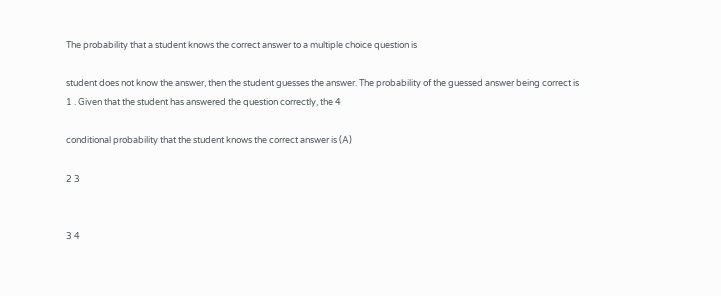The probability that a student knows the correct answer to a multiple choice question is

student does not know the answer, then the student guesses the answer. The probability of the guessed answer being correct is
1 . Given that the student has answered the question correctly, the 4

conditional probability that the student knows the correct answer is (A)

2 3


3 4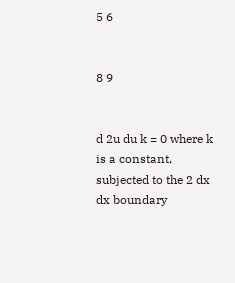5 6


8 9


d 2u du k = 0 where k is a constant, subjected to the 2 dx dx boundary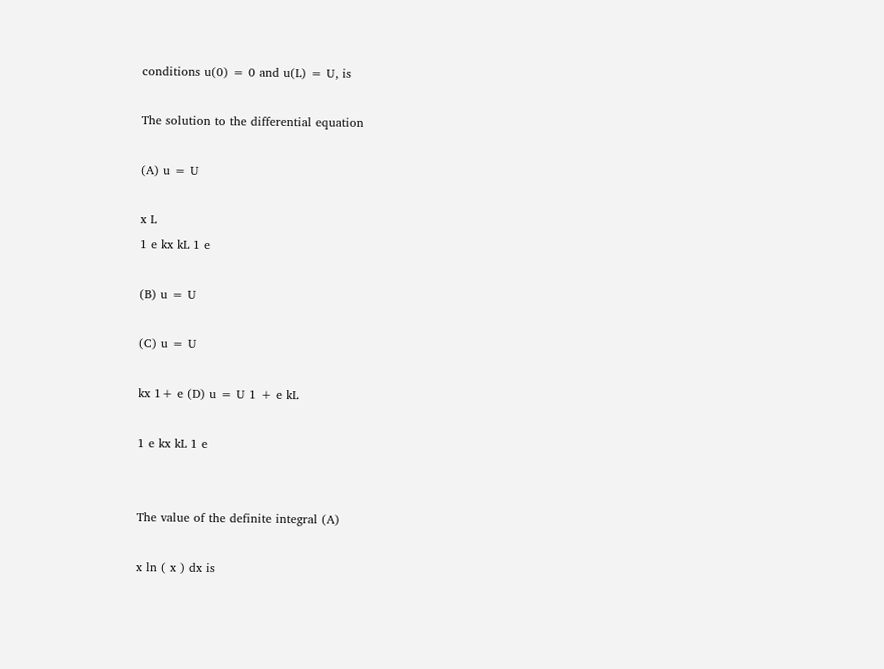conditions u(0) = 0 and u(L) = U, is

The solution to the differential equation

(A) u = U

x L
1 e kx kL 1 e

(B) u = U

(C) u = U

kx 1+ e (D) u = U 1 + e kL

1 e kx kL 1 e


The value of the definite integral (A)

x ln ( x ) dx is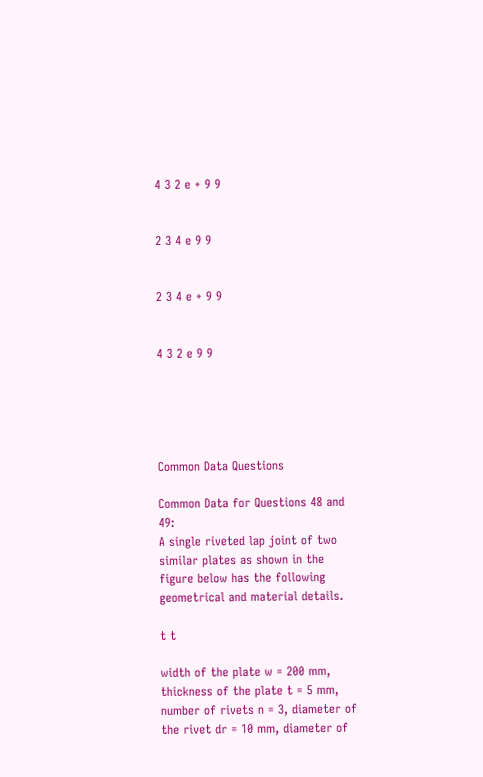4 3 2 e + 9 9


2 3 4 e 9 9


2 3 4 e + 9 9


4 3 2 e 9 9





Common Data Questions

Common Data for Questions 48 and 49:
A single riveted lap joint of two similar plates as shown in the figure below has the following geometrical and material details.

t t

width of the plate w = 200 mm, thickness of the plate t = 5 mm, number of rivets n = 3, diameter of the rivet dr = 10 mm, diameter of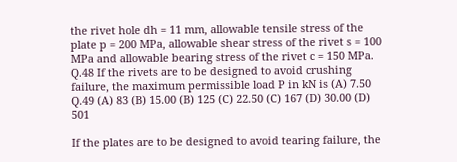the rivet hole dh = 11 mm, allowable tensile stress of the plate p = 200 MPa, allowable shear stress of the rivet s = 100 MPa and allowable bearing stress of the rivet c = 150 MPa. Q.48 If the rivets are to be designed to avoid crushing failure, the maximum permissible load P in kN is (A) 7.50 Q.49 (A) 83 (B) 15.00 (B) 125 (C) 22.50 (C) 167 (D) 30.00 (D) 501

If the plates are to be designed to avoid tearing failure, the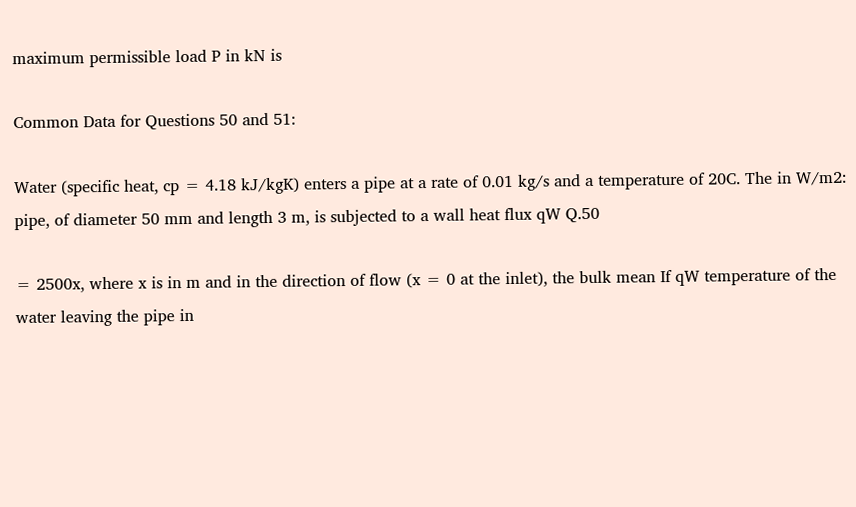maximum permissible load P in kN is

Common Data for Questions 50 and 51:

Water (specific heat, cp = 4.18 kJ/kgK) enters a pipe at a rate of 0.01 kg/s and a temperature of 20C. The in W/m2: pipe, of diameter 50 mm and length 3 m, is subjected to a wall heat flux qW Q.50

= 2500x, where x is in m and in the direction of flow (x = 0 at the inlet), the bulk mean If qW temperature of the water leaving the pipe in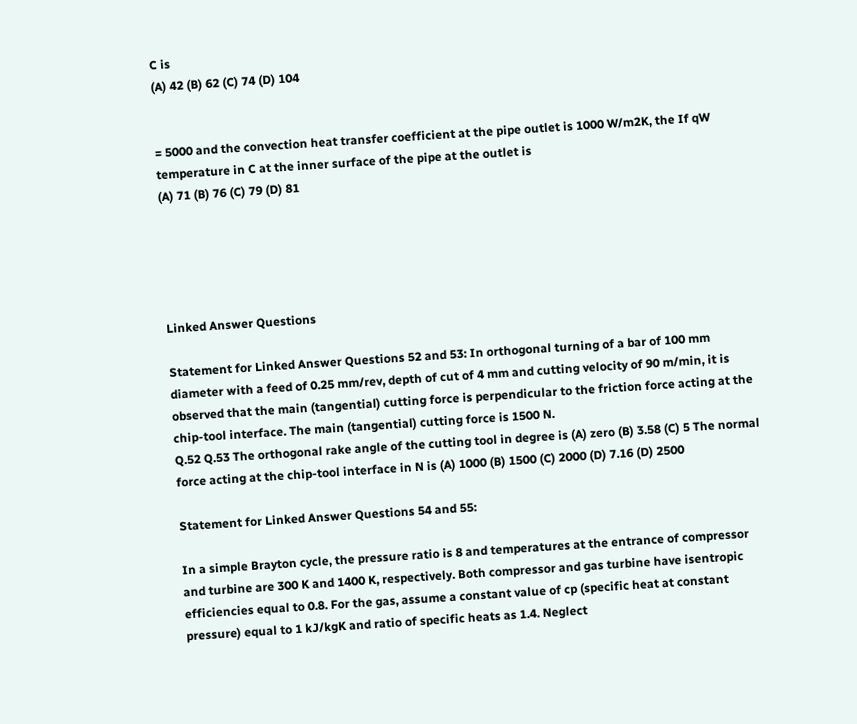C is
(A) 42 (B) 62 (C) 74 (D) 104


= 5000 and the convection heat transfer coefficient at the pipe outlet is 1000 W/m2K, the If qW temperature in C at the inner surface of the pipe at the outlet is
(A) 71 (B) 76 (C) 79 (D) 81





Linked Answer Questions

Statement for Linked Answer Questions 52 and 53: In orthogonal turning of a bar of 100 mm diameter with a feed of 0.25 mm/rev, depth of cut of 4 mm and cutting velocity of 90 m/min, it is observed that the main (tangential) cutting force is perpendicular to the friction force acting at the chip-tool interface. The main (tangential) cutting force is 1500 N.
Q.52 Q.53 The orthogonal rake angle of the cutting tool in degree is (A) zero (B) 3.58 (C) 5 The normal force acting at the chip-tool interface in N is (A) 1000 (B) 1500 (C) 2000 (D) 7.16 (D) 2500

Statement for Linked Answer Questions 54 and 55:

In a simple Brayton cycle, the pressure ratio is 8 and temperatures at the entrance of compressor and turbine are 300 K and 1400 K, respectively. Both compressor and gas turbine have isentropic efficiencies equal to 0.8. For the gas, assume a constant value of cp (specific heat at constant pressure) equal to 1 kJ/kgK and ratio of specific heats as 1.4. Neglect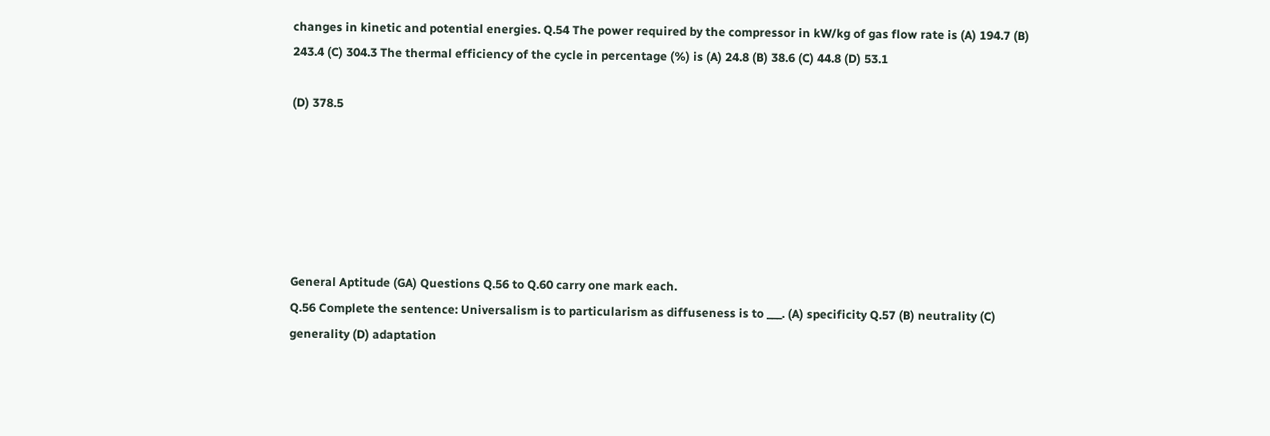changes in kinetic and potential energies. Q.54 The power required by the compressor in kW/kg of gas flow rate is (A) 194.7 (B) 243.4 (C) 304.3 The thermal efficiency of the cycle in percentage (%) is (A) 24.8 (B) 38.6 (C) 44.8 (D) 53.1

(D) 378.5






General Aptitude (GA) Questions Q.56 to Q.60 carry one mark each.
Q.56 Complete the sentence: Universalism is to particularism as diffuseness is to ___. (A) specificity Q.57 (B) neutrality (C) generality (D) adaptation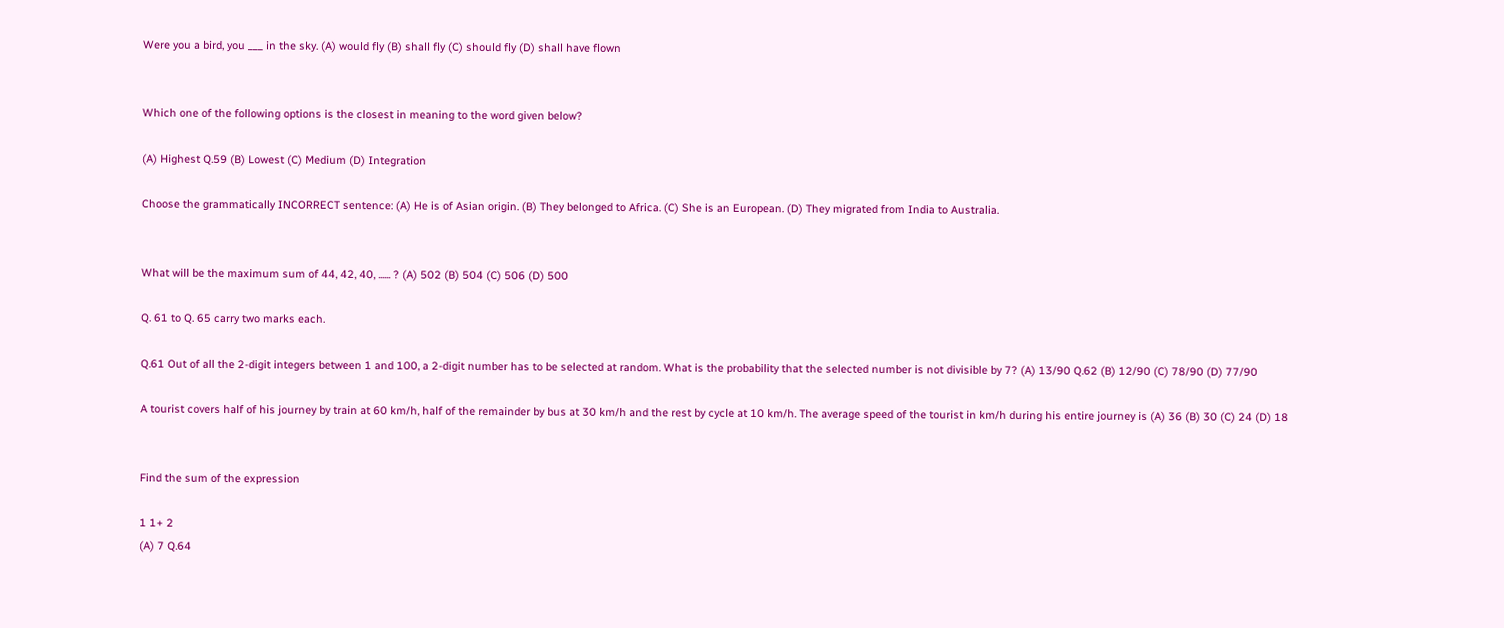Were you a bird, you ___ in the sky. (A) would fly (B) shall fly (C) should fly (D) shall have flown


Which one of the following options is the closest in meaning to the word given below?

(A) Highest Q.59 (B) Lowest (C) Medium (D) Integration

Choose the grammatically INCORRECT sentence: (A) He is of Asian origin. (B) They belonged to Africa. (C) She is an European. (D) They migrated from India to Australia.


What will be the maximum sum of 44, 42, 40, ...... ? (A) 502 (B) 504 (C) 506 (D) 500

Q. 61 to Q. 65 carry two marks each.

Q.61 Out of all the 2-digit integers between 1 and 100, a 2-digit number has to be selected at random. What is the probability that the selected number is not divisible by 7? (A) 13/90 Q.62 (B) 12/90 (C) 78/90 (D) 77/90

A tourist covers half of his journey by train at 60 km/h, half of the remainder by bus at 30 km/h and the rest by cycle at 10 km/h. The average speed of the tourist in km/h during his entire journey is (A) 36 (B) 30 (C) 24 (D) 18


Find the sum of the expression

1 1+ 2
(A) 7 Q.64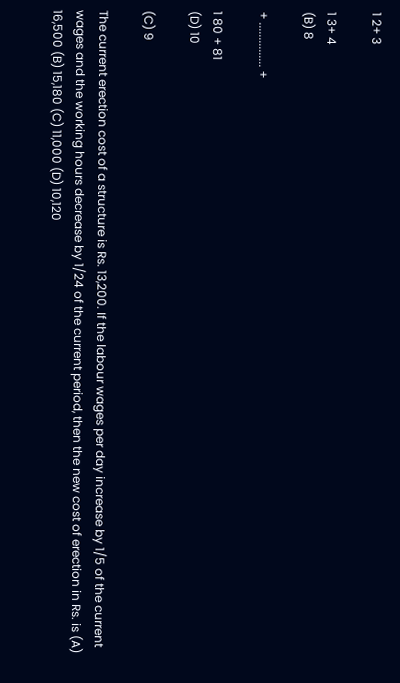1 2+ 3

1 3+ 4
(B) 8

+ ............... +

1 80 + 81
(D) 10

(C) 9

The current erection cost of a structure is Rs. 13,200. If the labour wages per day increase by 1/5 of the current wages and the working hours decrease by 1/24 of the current period, then the new cost of erection in Rs. is (A) 16,500 (B) 15,180 (C) 11,000 (D) 10,120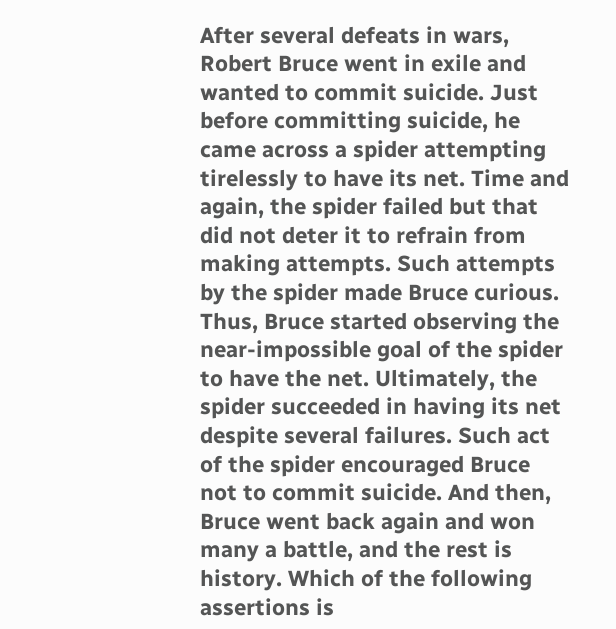After several defeats in wars, Robert Bruce went in exile and wanted to commit suicide. Just before committing suicide, he came across a spider attempting tirelessly to have its net. Time and again, the spider failed but that did not deter it to refrain from making attempts. Such attempts by the spider made Bruce curious. Thus, Bruce started observing the near-impossible goal of the spider to have the net. Ultimately, the spider succeeded in having its net despite several failures. Such act of the spider encouraged Bruce not to commit suicide. And then, Bruce went back again and won many a battle, and the rest is history. Which of the following assertions is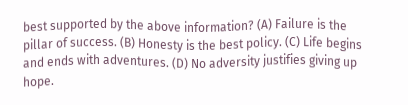best supported by the above information? (A) Failure is the pillar of success. (B) Honesty is the best policy. (C) Life begins and ends with adventures. (D) No adversity justifies giving up hope.